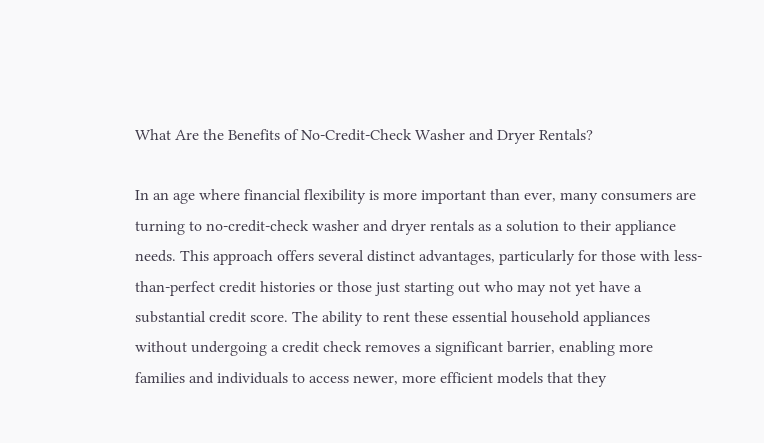What Are the Benefits of No-Credit-Check Washer and Dryer Rentals?

In an age where financial flexibility is more important than ever, many consumers are turning to no-credit-check washer and dryer rentals as a solution to their appliance needs. This approach offers several distinct advantages, particularly for those with less-than-perfect credit histories or those just starting out who may not yet have a substantial credit score. The ability to rent these essential household appliances without undergoing a credit check removes a significant barrier, enabling more families and individuals to access newer, more efficient models that they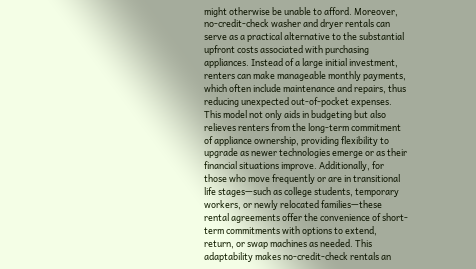might otherwise be unable to afford. Moreover, no-credit-check washer and dryer rentals can serve as a practical alternative to the substantial upfront costs associated with purchasing appliances. Instead of a large initial investment, renters can make manageable monthly payments, which often include maintenance and repairs, thus reducing unexpected out-of-pocket expenses. This model not only aids in budgeting but also relieves renters from the long-term commitment of appliance ownership, providing flexibility to upgrade as newer technologies emerge or as their financial situations improve. Additionally, for those who move frequently or are in transitional life stages—such as college students, temporary workers, or newly relocated families—these rental agreements offer the convenience of short-term commitments with options to extend, return, or swap machines as needed. This adaptability makes no-credit-check rentals an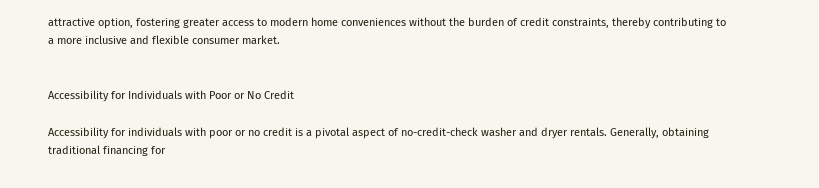attractive option, fostering greater access to modern home conveniences without the burden of credit constraints, thereby contributing to a more inclusive and flexible consumer market.


Accessibility for Individuals with Poor or No Credit

Accessibility for individuals with poor or no credit is a pivotal aspect of no-credit-check washer and dryer rentals. Generally, obtaining traditional financing for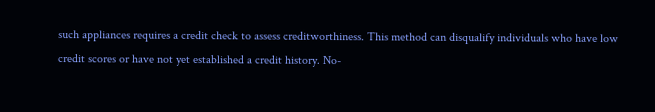such appliances requires a credit check to assess creditworthiness. This method can disqualify individuals who have low credit scores or have not yet established a credit history. No-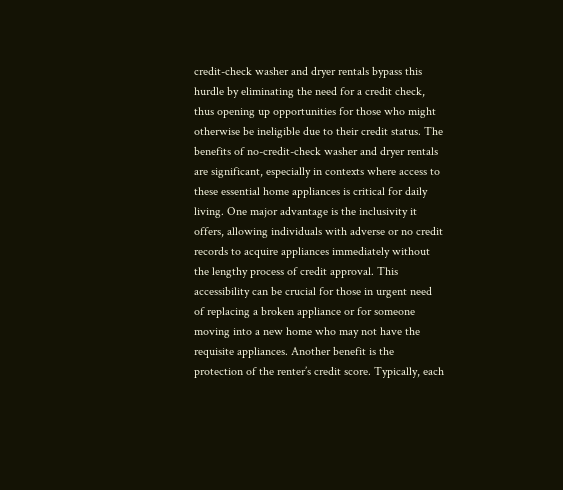credit-check washer and dryer rentals bypass this hurdle by eliminating the need for a credit check, thus opening up opportunities for those who might otherwise be ineligible due to their credit status. The benefits of no-credit-check washer and dryer rentals are significant, especially in contexts where access to these essential home appliances is critical for daily living. One major advantage is the inclusivity it offers, allowing individuals with adverse or no credit records to acquire appliances immediately without the lengthy process of credit approval. This accessibility can be crucial for those in urgent need of replacing a broken appliance or for someone moving into a new home who may not have the requisite appliances. Another benefit is the protection of the renter’s credit score. Typically, each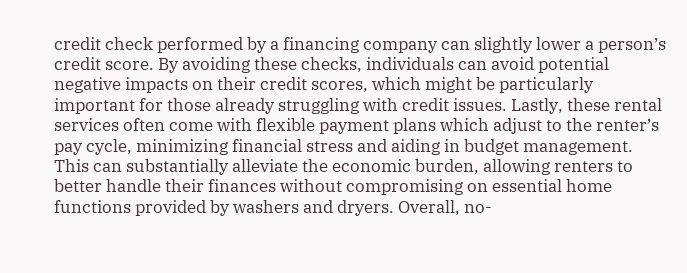credit check performed by a financing company can slightly lower a person’s credit score. By avoiding these checks, individuals can avoid potential negative impacts on their credit scores, which might be particularly important for those already struggling with credit issues. Lastly, these rental services often come with flexible payment plans which adjust to the renter’s pay cycle, minimizing financial stress and aiding in budget management. This can substantially alleviate the economic burden, allowing renters to better handle their finances without compromising on essential home functions provided by washers and dryers. Overall, no-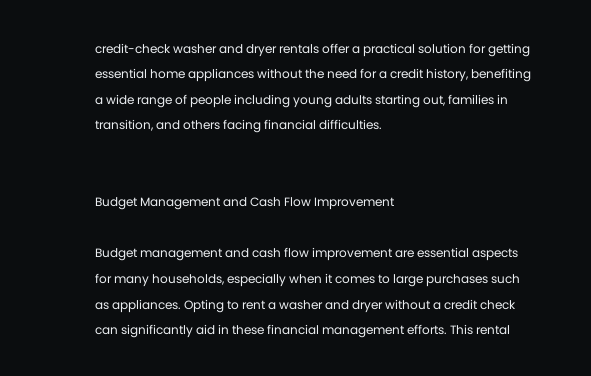credit-check washer and dryer rentals offer a practical solution for getting essential home appliances without the need for a credit history, benefiting a wide range of people including young adults starting out, families in transition, and others facing financial difficulties.


Budget Management and Cash Flow Improvement

Budget management and cash flow improvement are essential aspects for many households, especially when it comes to large purchases such as appliances. Opting to rent a washer and dryer without a credit check can significantly aid in these financial management efforts. This rental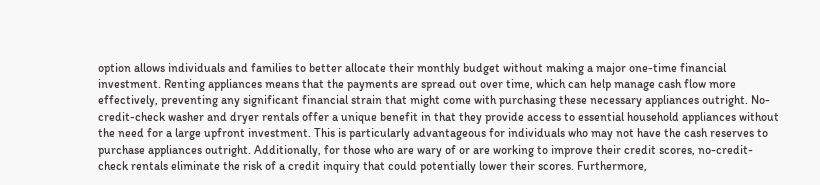option allows individuals and families to better allocate their monthly budget without making a major one-time financial investment. Renting appliances means that the payments are spread out over time, which can help manage cash flow more effectively, preventing any significant financial strain that might come with purchasing these necessary appliances outright. No-credit-check washer and dryer rentals offer a unique benefit in that they provide access to essential household appliances without the need for a large upfront investment. This is particularly advantageous for individuals who may not have the cash reserves to purchase appliances outright. Additionally, for those who are wary of or are working to improve their credit scores, no-credit-check rentals eliminate the risk of a credit inquiry that could potentially lower their scores. Furthermore,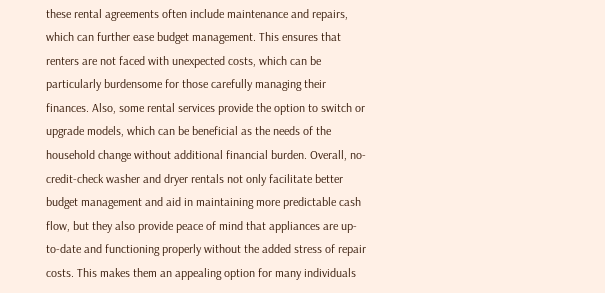these rental agreements often include maintenance and repairs, which can further ease budget management. This ensures that renters are not faced with unexpected costs, which can be particularly burdensome for those carefully managing their finances. Also, some rental services provide the option to switch or upgrade models, which can be beneficial as the needs of the household change without additional financial burden. Overall, no-credit-check washer and dryer rentals not only facilitate better budget management and aid in maintaining more predictable cash flow, but they also provide peace of mind that appliances are up-to-date and functioning properly without the added stress of repair costs. This makes them an appealing option for many individuals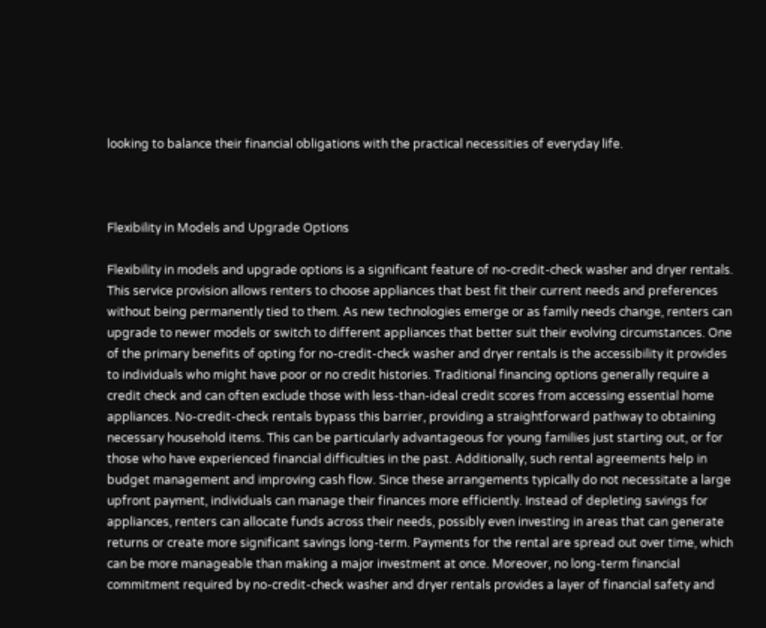looking to balance their financial obligations with the practical necessities of everyday life.



Flexibility in Models and Upgrade Options

Flexibility in models and upgrade options is a significant feature of no-credit-check washer and dryer rentals. This service provision allows renters to choose appliances that best fit their current needs and preferences without being permanently tied to them. As new technologies emerge or as family needs change, renters can upgrade to newer models or switch to different appliances that better suit their evolving circumstances. One of the primary benefits of opting for no-credit-check washer and dryer rentals is the accessibility it provides to individuals who might have poor or no credit histories. Traditional financing options generally require a credit check and can often exclude those with less-than-ideal credit scores from accessing essential home appliances. No-credit-check rentals bypass this barrier, providing a straightforward pathway to obtaining necessary household items. This can be particularly advantageous for young families just starting out, or for those who have experienced financial difficulties in the past. Additionally, such rental agreements help in budget management and improving cash flow. Since these arrangements typically do not necessitate a large upfront payment, individuals can manage their finances more efficiently. Instead of depleting savings for appliances, renters can allocate funds across their needs, possibly even investing in areas that can generate returns or create more significant savings long-term. Payments for the rental are spread out over time, which can be more manageable than making a major investment at once. Moreover, no long-term financial commitment required by no-credit-check washer and dryer rentals provides a layer of financial safety and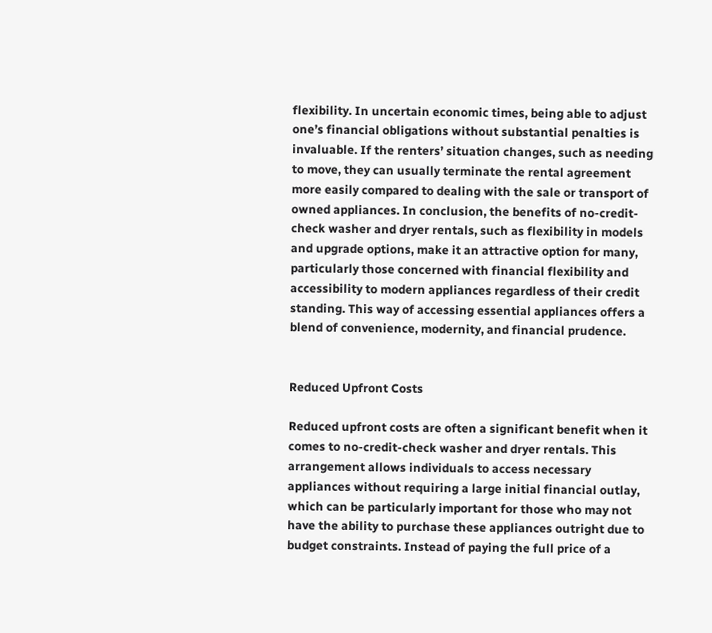flexibility. In uncertain economic times, being able to adjust one’s financial obligations without substantial penalties is invaluable. If the renters’ situation changes, such as needing to move, they can usually terminate the rental agreement more easily compared to dealing with the sale or transport of owned appliances. In conclusion, the benefits of no-credit-check washer and dryer rentals, such as flexibility in models and upgrade options, make it an attractive option for many, particularly those concerned with financial flexibility and accessibility to modern appliances regardless of their credit standing. This way of accessing essential appliances offers a blend of convenience, modernity, and financial prudence.


Reduced Upfront Costs

Reduced upfront costs are often a significant benefit when it comes to no-credit-check washer and dryer rentals. This arrangement allows individuals to access necessary appliances without requiring a large initial financial outlay, which can be particularly important for those who may not have the ability to purchase these appliances outright due to budget constraints. Instead of paying the full price of a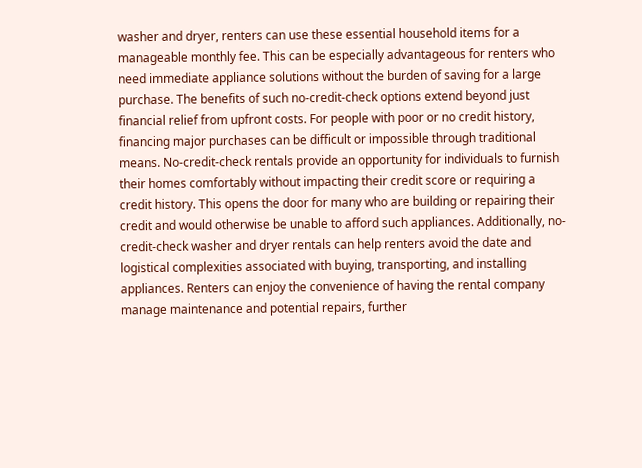washer and dryer, renters can use these essential household items for a manageable monthly fee. This can be especially advantageous for renters who need immediate appliance solutions without the burden of saving for a large purchase. The benefits of such no-credit-check options extend beyond just financial relief from upfront costs. For people with poor or no credit history, financing major purchases can be difficult or impossible through traditional means. No-credit-check rentals provide an opportunity for individuals to furnish their homes comfortably without impacting their credit score or requiring a credit history. This opens the door for many who are building or repairing their credit and would otherwise be unable to afford such appliances. Additionally, no-credit-check washer and dryer rentals can help renters avoid the date and logistical complexities associated with buying, transporting, and installing appliances. Renters can enjoy the convenience of having the rental company manage maintenance and potential repairs, further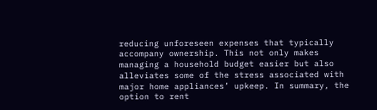reducing unforeseen expenses that typically accompany ownership. This not only makes managing a household budget easier but also alleviates some of the stress associated with major home appliances’ upkeep. In summary, the option to rent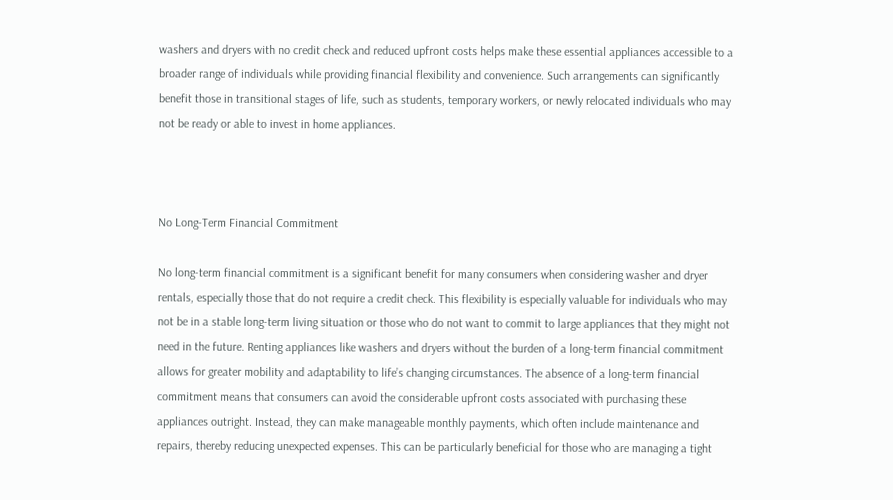washers and dryers with no credit check and reduced upfront costs helps make these essential appliances accessible to a broader range of individuals while providing financial flexibility and convenience. Such arrangements can significantly benefit those in transitional stages of life, such as students, temporary workers, or newly relocated individuals who may not be ready or able to invest in home appliances.



No Long-Term Financial Commitment

No long-term financial commitment is a significant benefit for many consumers when considering washer and dryer rentals, especially those that do not require a credit check. This flexibility is especially valuable for individuals who may not be in a stable long-term living situation or those who do not want to commit to large appliances that they might not need in the future. Renting appliances like washers and dryers without the burden of a long-term financial commitment allows for greater mobility and adaptability to life’s changing circumstances. The absence of a long-term financial commitment means that consumers can avoid the considerable upfront costs associated with purchasing these appliances outright. Instead, they can make manageable monthly payments, which often include maintenance and repairs, thereby reducing unexpected expenses. This can be particularly beneficial for those who are managing a tight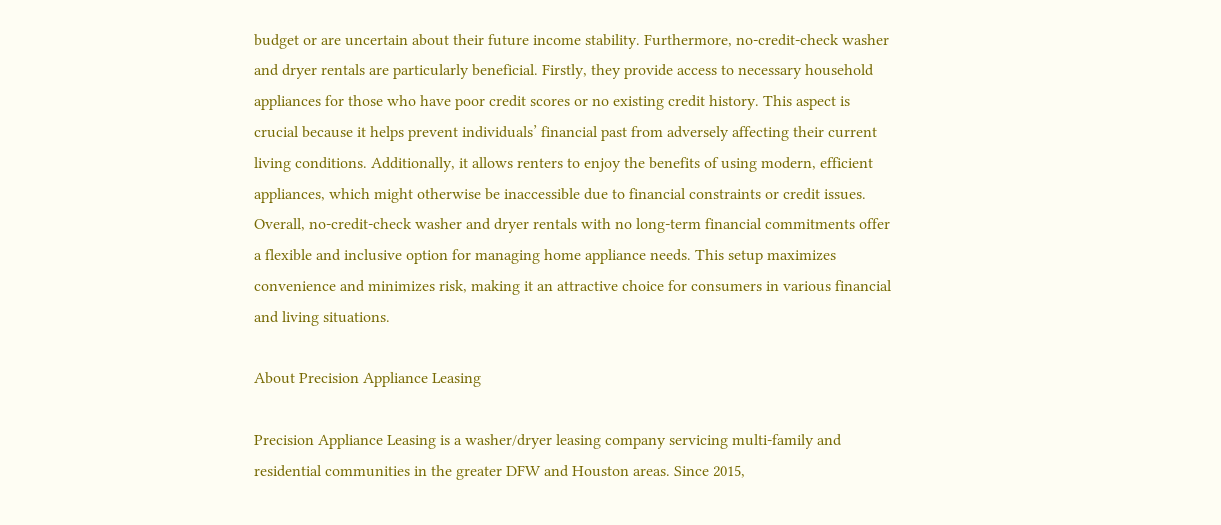budget or are uncertain about their future income stability. Furthermore, no-credit-check washer and dryer rentals are particularly beneficial. Firstly, they provide access to necessary household appliances for those who have poor credit scores or no existing credit history. This aspect is crucial because it helps prevent individuals’ financial past from adversely affecting their current living conditions. Additionally, it allows renters to enjoy the benefits of using modern, efficient appliances, which might otherwise be inaccessible due to financial constraints or credit issues. Overall, no-credit-check washer and dryer rentals with no long-term financial commitments offer a flexible and inclusive option for managing home appliance needs. This setup maximizes convenience and minimizes risk, making it an attractive choice for consumers in various financial and living situations.

About Precision Appliance Leasing

Precision Appliance Leasing is a washer/dryer leasing company servicing multi-family and residential communities in the greater DFW and Houston areas. Since 2015,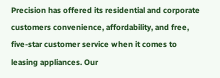Precision has offered its residential and corporate customers convenience, affordability, and free, five-star customer service when it comes to leasing appliances. Our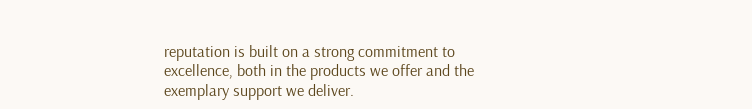reputation is built on a strong commitment to excellence, both in the products we offer and the exemplary support we deliver.